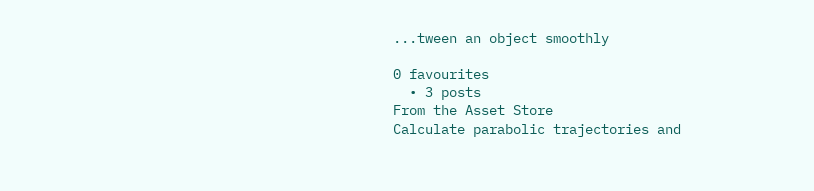...tween an object smoothly

0 favourites
  • 3 posts
From the Asset Store
Calculate parabolic trajectories and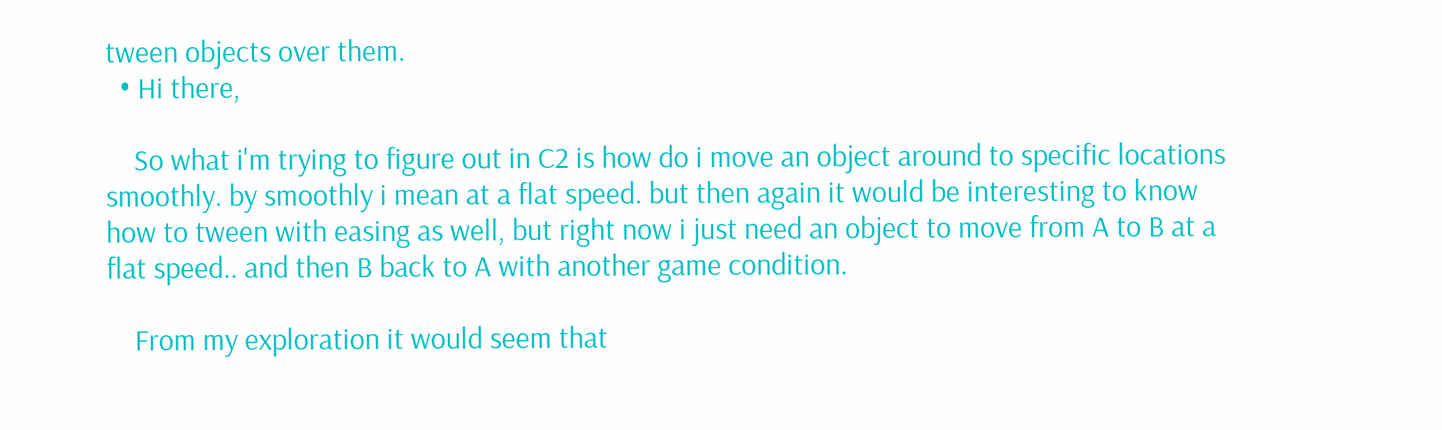tween objects over them.
  • Hi there,

    So what i'm trying to figure out in C2 is how do i move an object around to specific locations smoothly. by smoothly i mean at a flat speed. but then again it would be interesting to know how to tween with easing as well, but right now i just need an object to move from A to B at a flat speed.. and then B back to A with another game condition.

    From my exploration it would seem that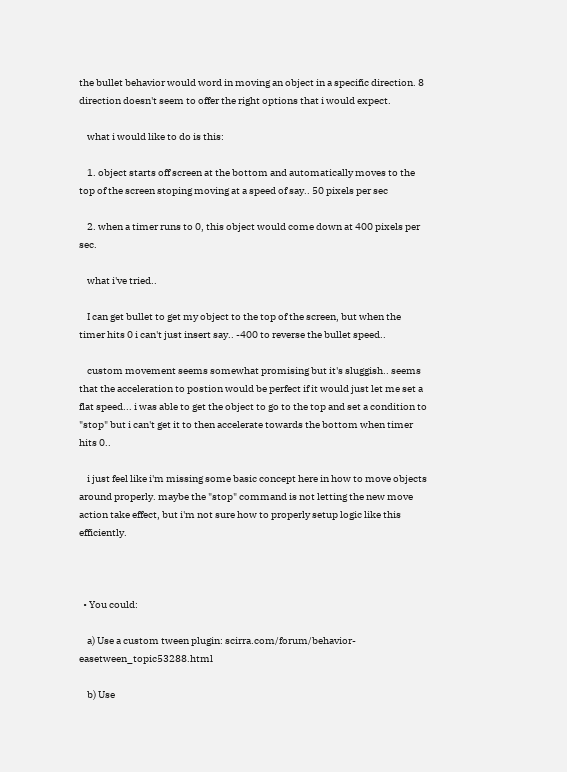the bullet behavior would word in moving an object in a specific direction. 8 direction doesn't seem to offer the right options that i would expect.

    what i would like to do is this:

    1. object starts off screen at the bottom and automatically moves to the top of the screen stoping moving at a speed of say.. 50 pixels per sec

    2. when a timer runs to 0, this object would come down at 400 pixels per sec.

    what i've tried..

    I can get bullet to get my object to the top of the screen, but when the timer hits 0 i can't just insert say.. -400 to reverse the bullet speed..

    custom movement seems somewhat promising but it's sluggish.. seems that the acceleration to postion would be perfect if it would just let me set a flat speed... i was able to get the object to go to the top and set a condition to "stop" but i can't get it to then accelerate towards the bottom when timer hits 0..

    i just feel like i'm missing some basic concept here in how to move objects around properly. maybe the "stop" command is not letting the new move action take effect, but i'm not sure how to properly setup logic like this efficiently.



  • You could:

    a) Use a custom tween plugin: scirra.com/forum/behavior-easetween_topic53288.html

    b) Use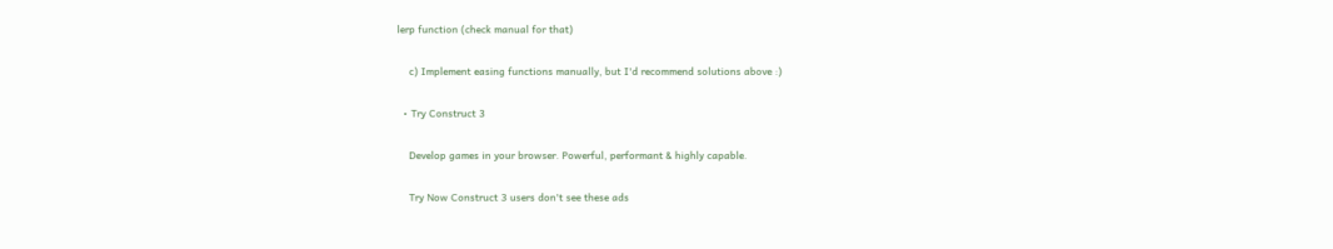lerp function (check manual for that)

    c) Implement easing functions manually, but I'd recommend solutions above :)

  • Try Construct 3

    Develop games in your browser. Powerful, performant & highly capable.

    Try Now Construct 3 users don't see these ads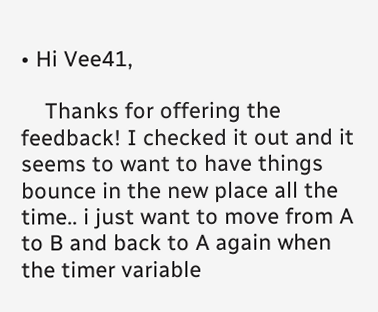• Hi Vee41,

    Thanks for offering the feedback! I checked it out and it seems to want to have things bounce in the new place all the time.. i just want to move from A to B and back to A again when the timer variable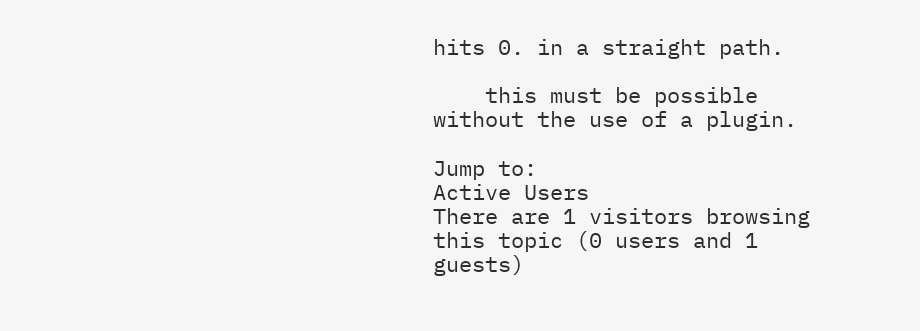hits 0. in a straight path.

    this must be possible without the use of a plugin.

Jump to:
Active Users
There are 1 visitors browsing this topic (0 users and 1 guests)